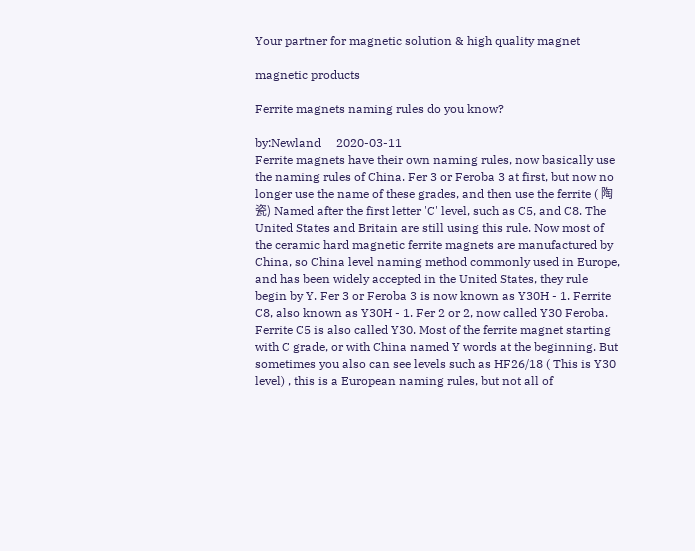Your partner for magnetic solution & high quality magnet

magnetic products

Ferrite magnets naming rules do you know?

by:Newland     2020-03-11
Ferrite magnets have their own naming rules, now basically use the naming rules of China. Fer 3 or Feroba 3 at first, but now no longer use the name of these grades, and then use the ferrite ( 陶瓷) Named after the first letter 'C' level, such as C5, and C8. The United States and Britain are still using this rule. Now most of the ceramic hard magnetic ferrite magnets are manufactured by China, so China level naming method commonly used in Europe, and has been widely accepted in the United States, they rule begin by Y. Fer 3 or Feroba 3 is now known as Y30H - 1. Ferrite C8, also known as Y30H - 1. Fer 2 or 2, now called Y30 Feroba. Ferrite C5 is also called Y30. Most of the ferrite magnet starting with C grade, or with China named Y words at the beginning. But sometimes you also can see levels such as HF26/18 ( This is Y30 level) , this is a European naming rules, but not all of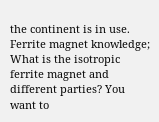the continent is in use. Ferrite magnet knowledge; What is the isotropic ferrite magnet and different parties? You want to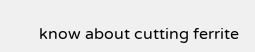know about cutting ferrite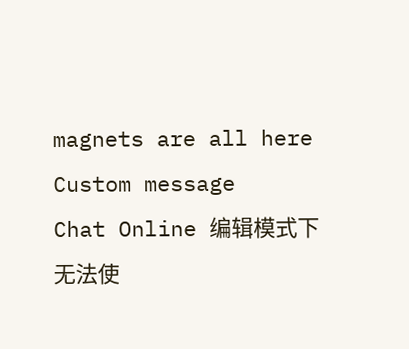magnets are all here
Custom message
Chat Online 编辑模式下无法使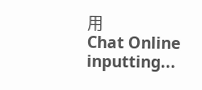用
Chat Online inputting...